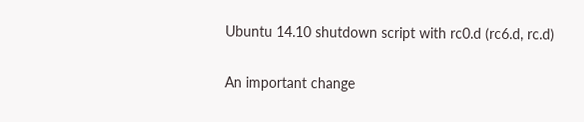Ubuntu 14.10 shutdown script with rc0.d (rc6.d, rc.d)

An important change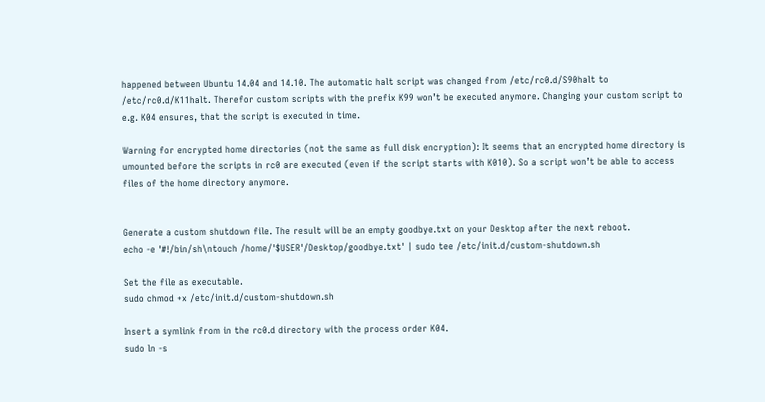happened between Ubuntu 14.04 and 14.10. The automatic halt script was changed from /etc/rc0.d/S90halt to /etc/rc0.d/K11halt. Therefor custom scripts with the prefix K99 won’t be executed anymore. Changing your custom script to e.g. K04 ensures, that the script is executed in time.

Warning for encrypted home directories (not the same as full disk encryption): It seems that an encrypted home directory is umounted before the scripts in rc0 are executed (even if the script starts with K010). So a script won’t be able to access files of the home directory anymore.


Generate a custom shutdown file. The result will be an empty goodbye.txt on your Desktop after the next reboot.
echo -e '#!/bin/sh\ntouch /home/'$USER'/Desktop/goodbye.txt' | sudo tee /etc/init.d/custom-shutdown.sh

Set the file as executable.
sudo chmod +x /etc/init.d/custom-shutdown.sh

Insert a symlink from in the rc0.d directory with the process order K04.
sudo ln -s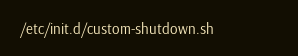/etc/init.d/custom-shutdown.sh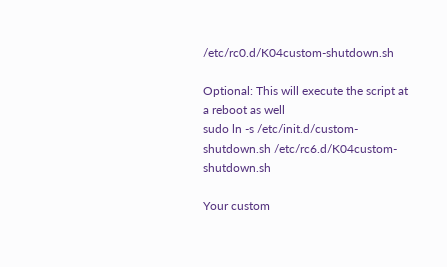/etc/rc0.d/K04custom-shutdown.sh

Optional: This will execute the script at a reboot as well
sudo ln -s /etc/init.d/custom-shutdown.sh /etc/rc6.d/K04custom-shutdown.sh

Your custom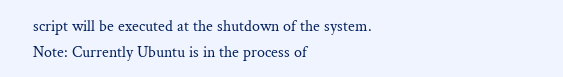script will be executed at the shutdown of the system.
Note: Currently Ubuntu is in the process of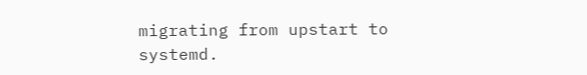migrating from upstart to systemd.